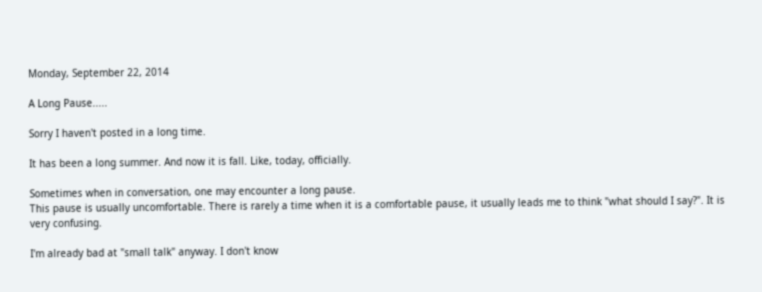Monday, September 22, 2014

A Long Pause.....

Sorry I haven't posted in a long time.

It has been a long summer. And now it is fall. Like, today, officially.

Sometimes when in conversation, one may encounter a long pause.
This pause is usually uncomfortable. There is rarely a time when it is a comfortable pause, it usually leads me to think "what should I say?". It is very confusing.

I'm already bad at "small talk" anyway. I don't know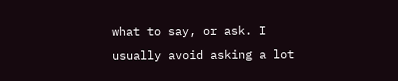what to say, or ask. I usually avoid asking a lot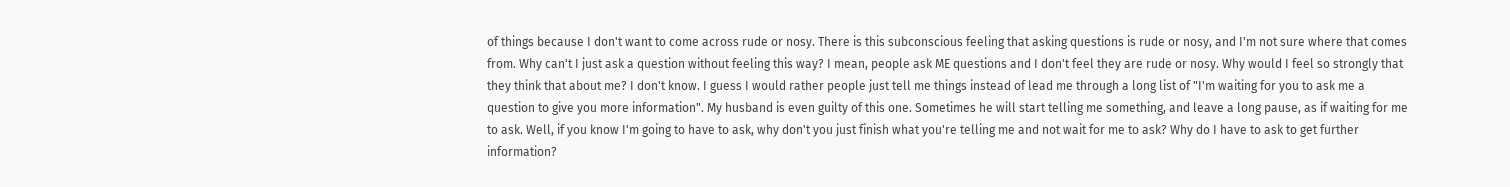of things because I don't want to come across rude or nosy. There is this subconscious feeling that asking questions is rude or nosy, and I'm not sure where that comes from. Why can't I just ask a question without feeling this way? I mean, people ask ME questions and I don't feel they are rude or nosy. Why would I feel so strongly that they think that about me? I don't know. I guess I would rather people just tell me things instead of lead me through a long list of "I'm waiting for you to ask me a question to give you more information". My husband is even guilty of this one. Sometimes he will start telling me something, and leave a long pause, as if waiting for me to ask. Well, if you know I'm going to have to ask, why don't you just finish what you're telling me and not wait for me to ask? Why do I have to ask to get further information?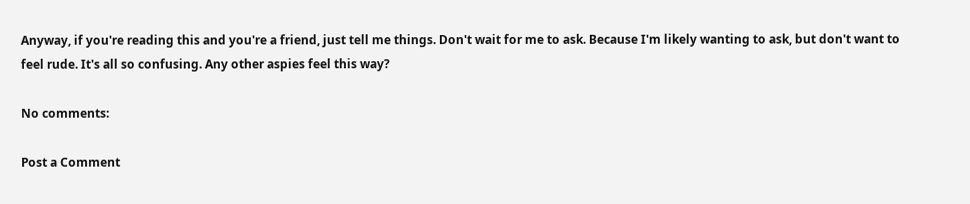Anyway, if you're reading this and you're a friend, just tell me things. Don't wait for me to ask. Because I'm likely wanting to ask, but don't want to feel rude. It's all so confusing. Any other aspies feel this way?

No comments:

Post a Comment